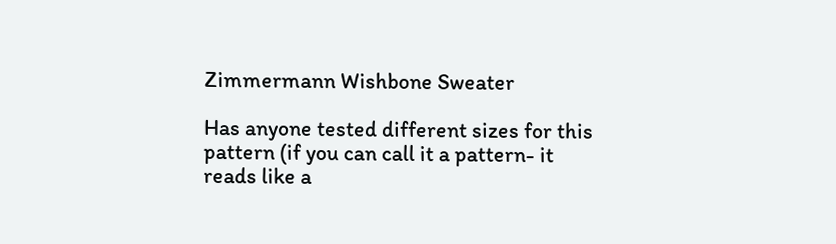Zimmermann Wishbone Sweater

Has anyone tested different sizes for this pattern (if you can call it a pattern- it reads like a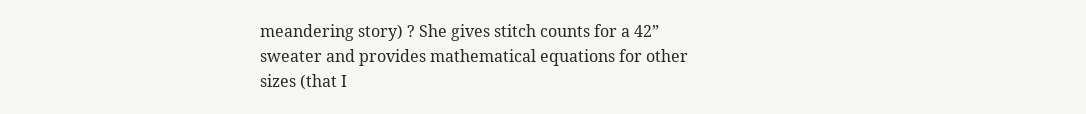meandering story) ? She gives stitch counts for a 42” sweater and provides mathematical equations for other sizes (that I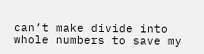can’t make divide into whole numbers to save my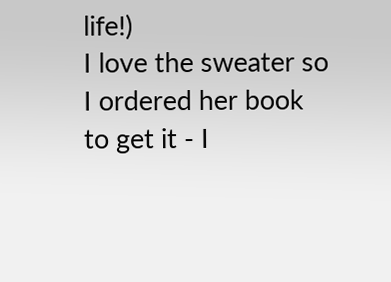life!)
I love the sweater so I ordered her book to get it - I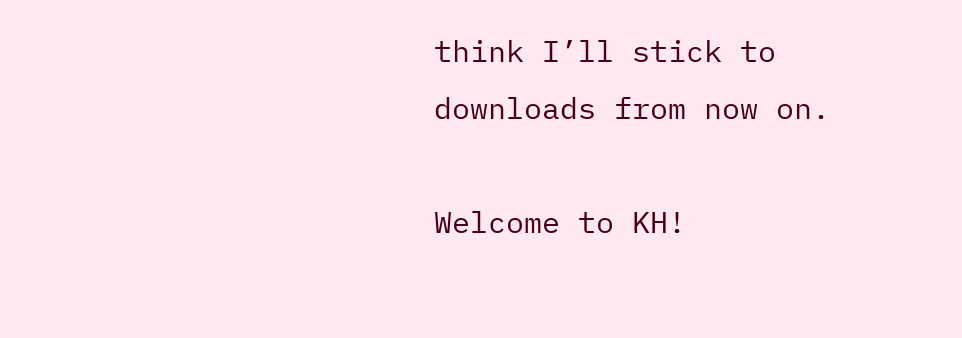think I’ll stick to downloads from now on.

Welcome to KH!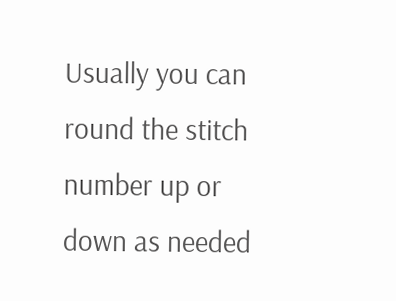Usually you can round the stitch number up or down as needed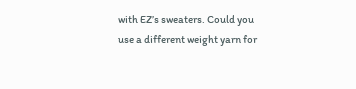with EZ’s sweaters. Could you use a different weight yarn for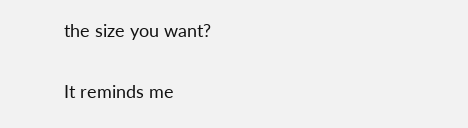the size you want?

It reminds me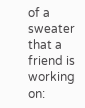of a sweater that a friend is working on: